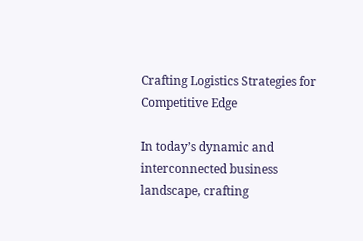Crafting Logistics Strategies for Competitive Edge

In today’s dynamic and interconnected business landscape, crafting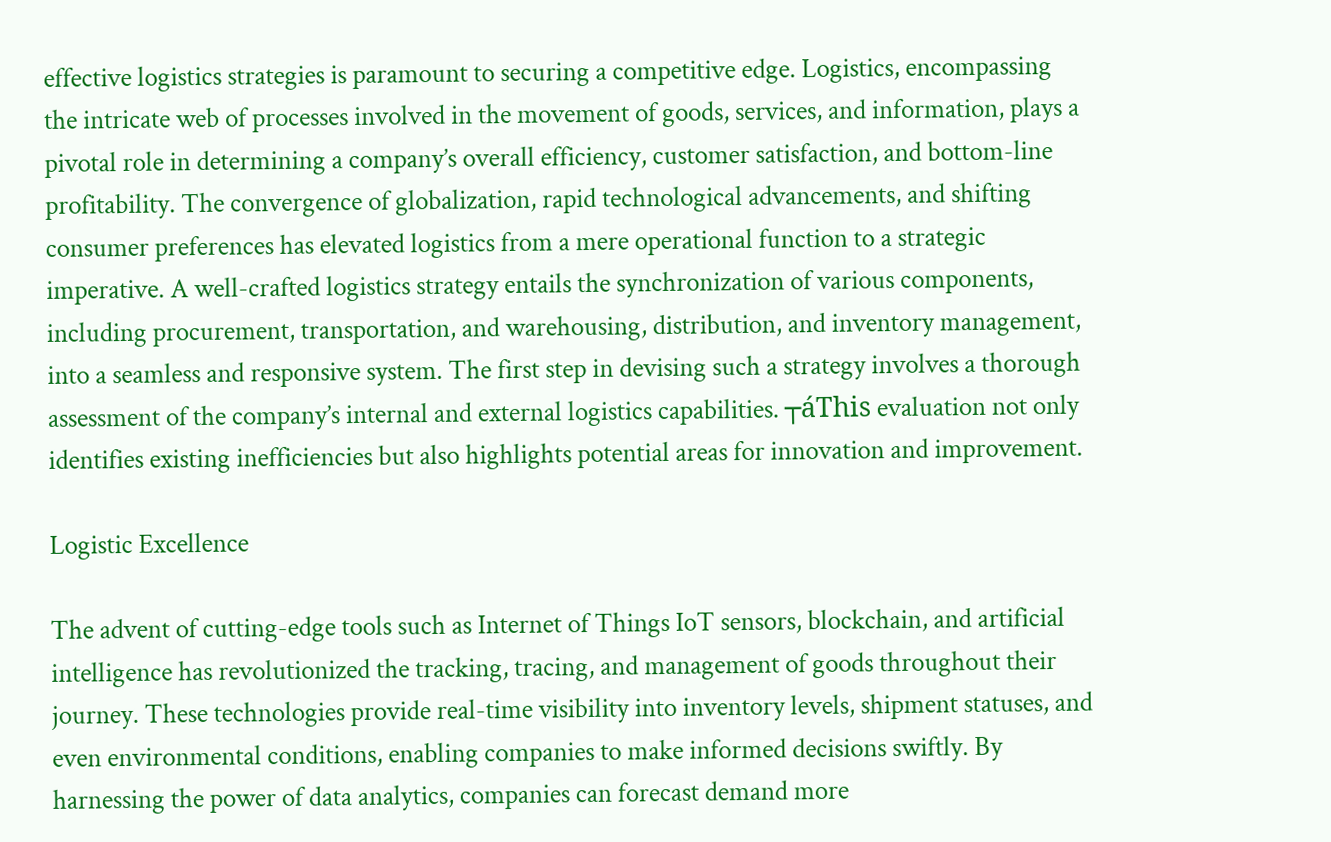effective logistics strategies is paramount to securing a competitive edge. Logistics, encompassing the intricate web of processes involved in the movement of goods, services, and information, plays a pivotal role in determining a company’s overall efficiency, customer satisfaction, and bottom-line profitability. The convergence of globalization, rapid technological advancements, and shifting consumer preferences has elevated logistics from a mere operational function to a strategic imperative. A well-crafted logistics strategy entails the synchronization of various components, including procurement, transportation, and warehousing, distribution, and inventory management, into a seamless and responsive system. The first step in devising such a strategy involves a thorough assessment of the company’s internal and external logistics capabilities. ┬áThis evaluation not only identifies existing inefficiencies but also highlights potential areas for innovation and improvement.

Logistic Excellence

The advent of cutting-edge tools such as Internet of Things IoT sensors, blockchain, and artificial intelligence has revolutionized the tracking, tracing, and management of goods throughout their journey. These technologies provide real-time visibility into inventory levels, shipment statuses, and even environmental conditions, enabling companies to make informed decisions swiftly. By harnessing the power of data analytics, companies can forecast demand more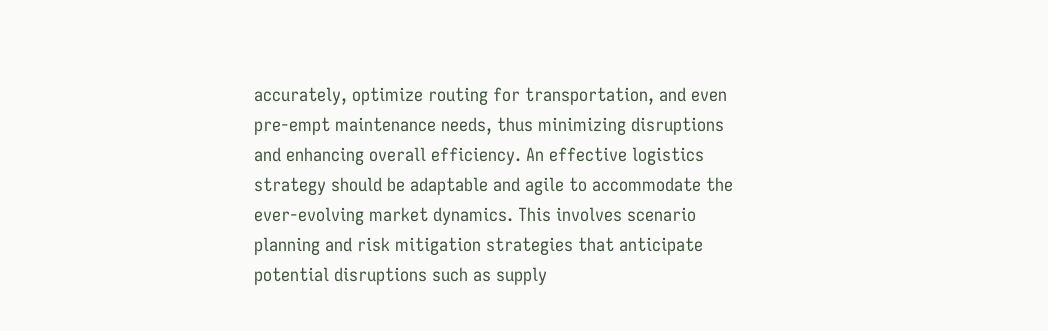accurately, optimize routing for transportation, and even pre-empt maintenance needs, thus minimizing disruptions and enhancing overall efficiency. An effective logistics strategy should be adaptable and agile to accommodate the ever-evolving market dynamics. This involves scenario planning and risk mitigation strategies that anticipate potential disruptions such as supply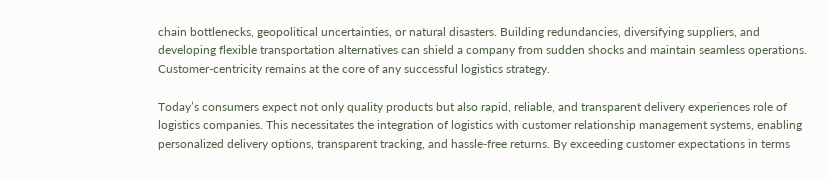chain bottlenecks, geopolitical uncertainties, or natural disasters. Building redundancies, diversifying suppliers, and developing flexible transportation alternatives can shield a company from sudden shocks and maintain seamless operations. Customer-centricity remains at the core of any successful logistics strategy.

Today’s consumers expect not only quality products but also rapid, reliable, and transparent delivery experiences role of logistics companies. This necessitates the integration of logistics with customer relationship management systems, enabling personalized delivery options, transparent tracking, and hassle-free returns. By exceeding customer expectations in terms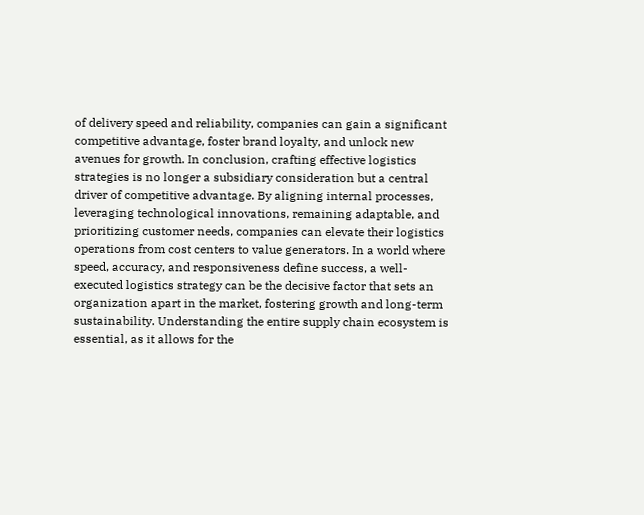of delivery speed and reliability, companies can gain a significant competitive advantage, foster brand loyalty, and unlock new avenues for growth. In conclusion, crafting effective logistics strategies is no longer a subsidiary consideration but a central driver of competitive advantage. By aligning internal processes, leveraging technological innovations, remaining adaptable, and prioritizing customer needs, companies can elevate their logistics operations from cost centers to value generators. In a world where speed, accuracy, and responsiveness define success, a well-executed logistics strategy can be the decisive factor that sets an organization apart in the market, fostering growth and long-term sustainability. Understanding the entire supply chain ecosystem is essential, as it allows for the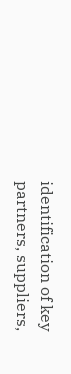identification of key partners, suppliers,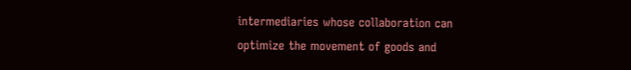intermediaries whose collaboration can optimize the movement of goods and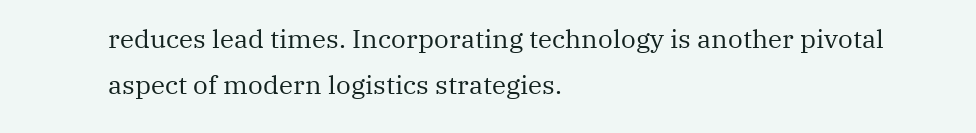reduces lead times. Incorporating technology is another pivotal aspect of modern logistics strategies.